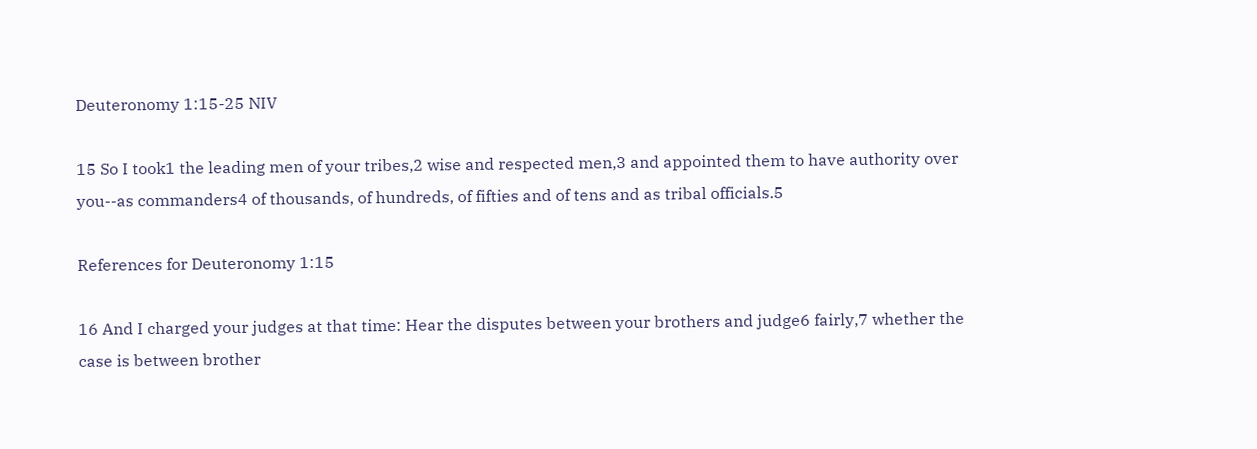Deuteronomy 1:15-25 NIV

15 So I took1 the leading men of your tribes,2 wise and respected men,3 and appointed them to have authority over you--as commanders4 of thousands, of hundreds, of fifties and of tens and as tribal officials.5

References for Deuteronomy 1:15

16 And I charged your judges at that time: Hear the disputes between your brothers and judge6 fairly,7 whether the case is between brother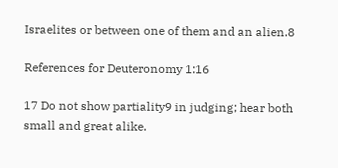Israelites or between one of them and an alien.8

References for Deuteronomy 1:16

17 Do not show partiality9 in judging; hear both small and great alike.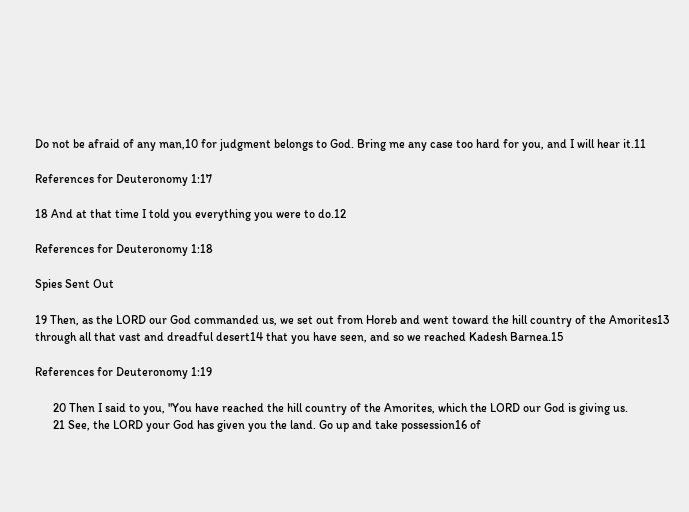Do not be afraid of any man,10 for judgment belongs to God. Bring me any case too hard for you, and I will hear it.11

References for Deuteronomy 1:17

18 And at that time I told you everything you were to do.12

References for Deuteronomy 1:18

Spies Sent Out

19 Then, as the LORD our God commanded us, we set out from Horeb and went toward the hill country of the Amorites13 through all that vast and dreadful desert14 that you have seen, and so we reached Kadesh Barnea.15

References for Deuteronomy 1:19

      20 Then I said to you, "You have reached the hill country of the Amorites, which the LORD our God is giving us.
      21 See, the LORD your God has given you the land. Go up and take possession16 of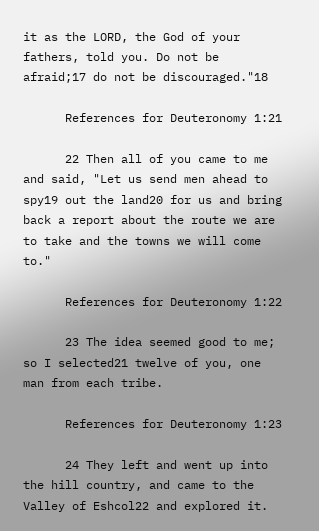it as the LORD, the God of your fathers, told you. Do not be afraid;17 do not be discouraged."18

      References for Deuteronomy 1:21

      22 Then all of you came to me and said, "Let us send men ahead to spy19 out the land20 for us and bring back a report about the route we are to take and the towns we will come to."

      References for Deuteronomy 1:22

      23 The idea seemed good to me; so I selected21 twelve of you, one man from each tribe.

      References for Deuteronomy 1:23

      24 They left and went up into the hill country, and came to the Valley of Eshcol22 and explored it.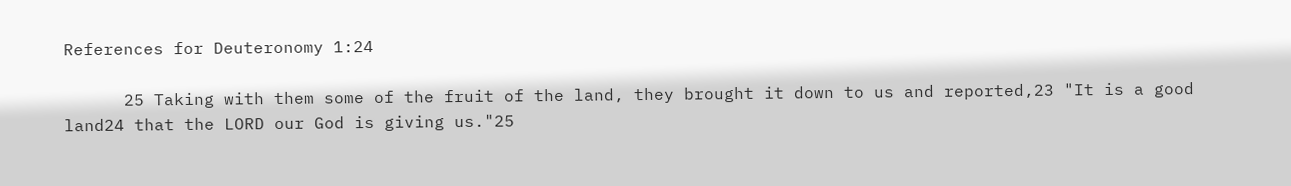References for Deuteronomy 1:24

      25 Taking with them some of the fruit of the land, they brought it down to us and reported,23 "It is a good land24 that the LORD our God is giving us."25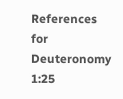References for Deuteronomy 1:25